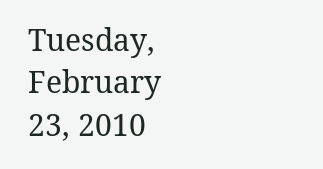Tuesday, February 23, 2010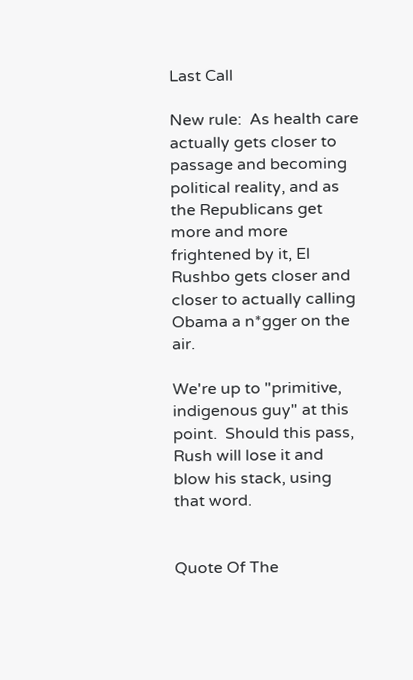Last Call

New rule:  As health care actually gets closer to passage and becoming political reality, and as the Republicans get more and more frightened by it, El Rushbo gets closer and closer to actually calling Obama a n*gger on the air.

We're up to "primitive, indigenous guy" at this point.  Should this pass, Rush will lose it and blow his stack, using that word.


Quote Of The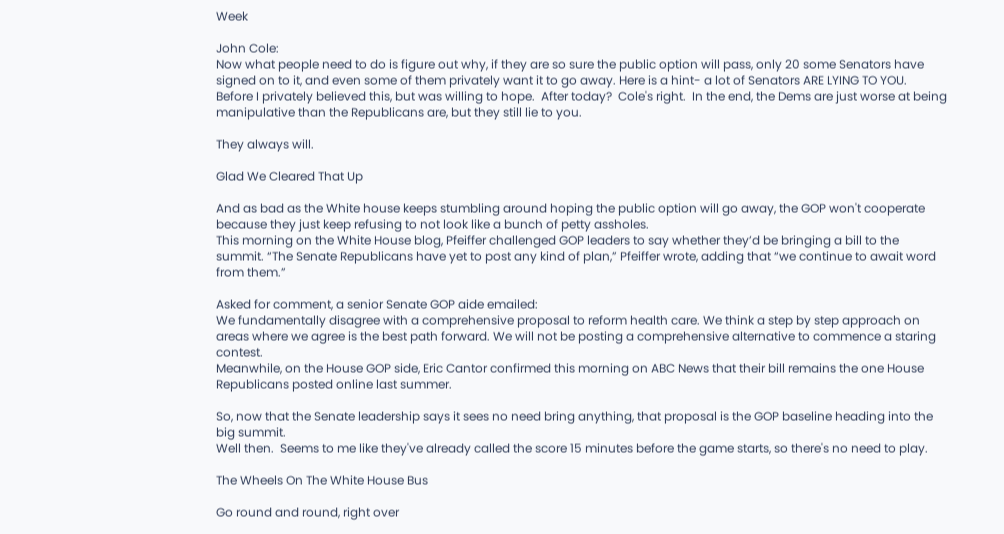Week

John Cole:
Now what people need to do is figure out why, if they are so sure the public option will pass, only 20 some Senators have signed on to it, and even some of them privately want it to go away. Here is a hint- a lot of Senators ARE LYING TO YOU.
Before I privately believed this, but was willing to hope.  After today?  Cole's right.  In the end, the Dems are just worse at being manipulative than the Republicans are, but they still lie to you.

They always will.

Glad We Cleared That Up

And as bad as the White house keeps stumbling around hoping the public option will go away, the GOP won't cooperate because they just keep refusing to not look like a bunch of petty assholes.
This morning on the White House blog, Pfeiffer challenged GOP leaders to say whether they’d be bringing a bill to the summit. “The Senate Republicans have yet to post any kind of plan,” Pfeiffer wrote, adding that “we continue to await word from them.”

Asked for comment, a senior Senate GOP aide emailed:
We fundamentally disagree with a comprehensive proposal to reform health care. We think a step by step approach on areas where we agree is the best path forward. We will not be posting a comprehensive alternative to commence a staring contest.
Meanwhile, on the House GOP side, Eric Cantor confirmed this morning on ABC News that their bill remains the one House Republicans posted online last summer.

So, now that the Senate leadership says it sees no need bring anything, that proposal is the GOP baseline heading into the big summit.
Well then.  Seems to me like they've already called the score 15 minutes before the game starts, so there's no need to play.

The Wheels On The White House Bus

Go round and round, right over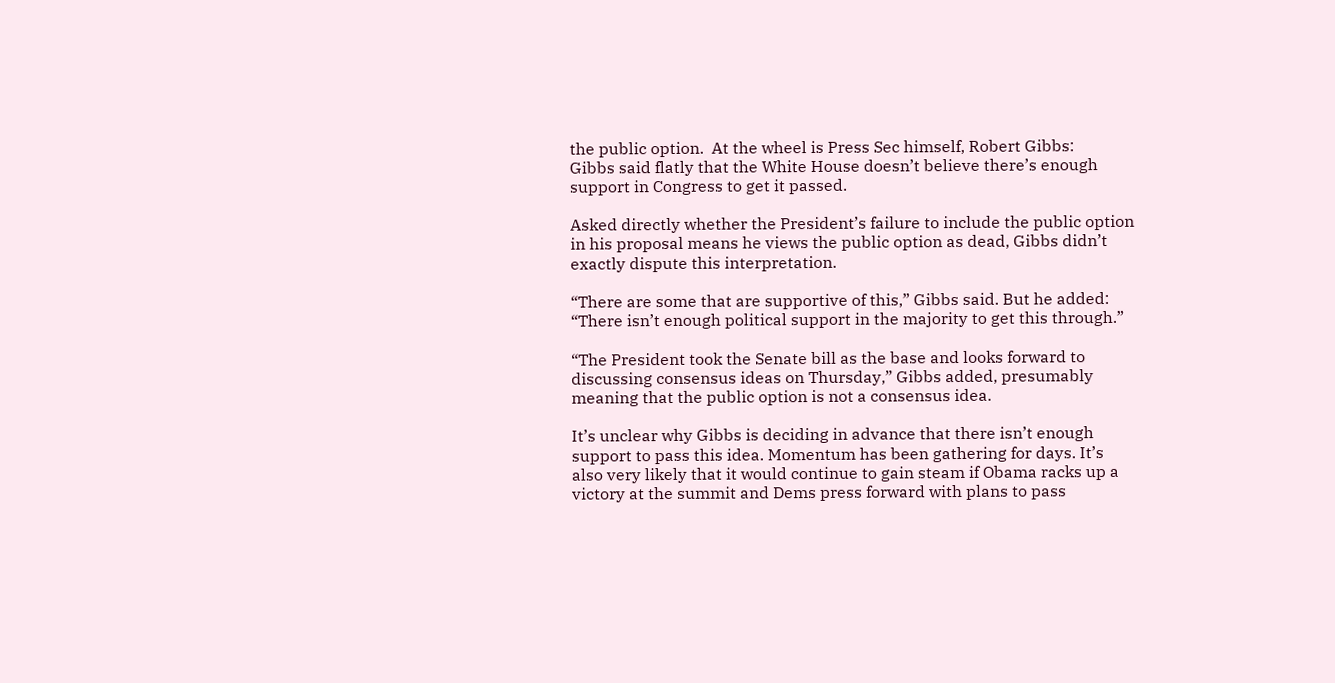the public option.  At the wheel is Press Sec himself, Robert Gibbs:
Gibbs said flatly that the White House doesn’t believe there’s enough support in Congress to get it passed.

Asked directly whether the President’s failure to include the public option in his proposal means he views the public option as dead, Gibbs didn’t exactly dispute this interpretation.

“There are some that are supportive of this,” Gibbs said. But he added: “There isn’t enough political support in the majority to get this through.”

“The President took the Senate bill as the base and looks forward to discussing consensus ideas on Thursday,” Gibbs added, presumably meaning that the public option is not a consensus idea.

It’s unclear why Gibbs is deciding in advance that there isn’t enough support to pass this idea. Momentum has been gathering for days. It’s also very likely that it would continue to gain steam if Obama racks up a victory at the summit and Dems press forward with plans to pass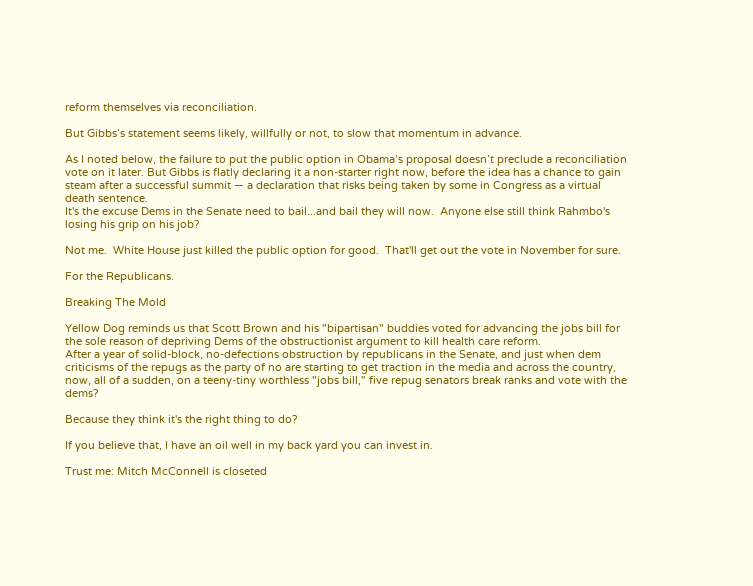reform themselves via reconciliation.

But Gibbs’s statement seems likely, willfully or not, to slow that momentum in advance.

As I noted below, the failure to put the public option in Obama’s proposal doesn’t preclude a reconciliation vote on it later. But Gibbs is flatly declaring it a non-starter right now, before the idea has a chance to gain steam after a successful summit — a declaration that risks being taken by some in Congress as a virtual death sentence.
It's the excuse Dems in the Senate need to bail...and bail they will now.  Anyone else still think Rahmbo's losing his grip on his job?

Not me.  White House just killed the public option for good.  That'll get out the vote in November for sure.

For the Republicans.

Breaking The Mold

Yellow Dog reminds us that Scott Brown and his "bipartisan" buddies voted for advancing the jobs bill for the sole reason of depriving Dems of the obstructionist argument to kill health care reform.
After a year of solid-block, no-defections obstruction by republicans in the Senate, and just when dem criticisms of the repugs as the party of no are starting to get traction in the media and across the country, now, all of a sudden, on a teeny-tiny worthless "jobs bill," five repug senators break ranks and vote with the dems?

Because they think it's the right thing to do?

If you believe that, I have an oil well in my back yard you can invest in.

Trust me: Mitch McConnell is closeted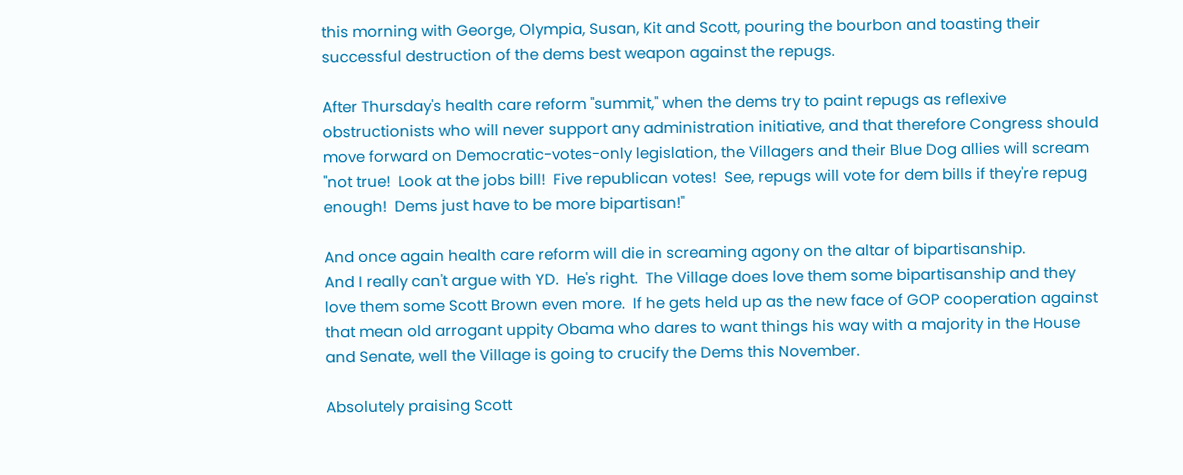this morning with George, Olympia, Susan, Kit and Scott, pouring the bourbon and toasting their successful destruction of the dems best weapon against the repugs.

After Thursday's health care reform "summit," when the dems try to paint repugs as reflexive obstructionists who will never support any administration initiative, and that therefore Congress should move forward on Democratic-votes-only legislation, the Villagers and their Blue Dog allies will scream "not true!  Look at the jobs bill!  Five republican votes!  See, repugs will vote for dem bills if they're repug enough!  Dems just have to be more bipartisan!"

And once again health care reform will die in screaming agony on the altar of bipartisanship.
And I really can't argue with YD.  He's right.  The Village does love them some bipartisanship and they love them some Scott Brown even more.  If he gets held up as the new face of GOP cooperation against that mean old arrogant uppity Obama who dares to want things his way with a majority in the House and Senate, well the Village is going to crucify the Dems this November.

Absolutely praising Scott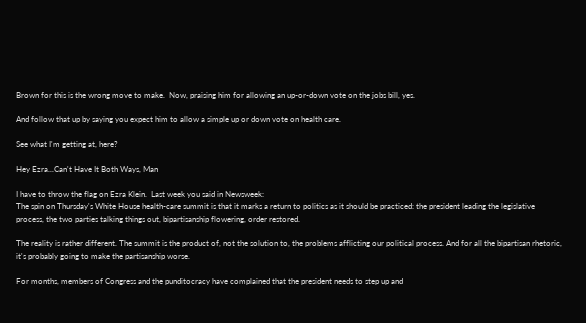Brown for this is the wrong move to make.  Now, praising him for allowing an up-or-down vote on the jobs bill, yes.

And follow that up by saying you expect him to allow a simple up or down vote on health care.

See what I'm getting at, here?

Hey Ezra...Can't Have It Both Ways, Man

I have to throw the flag on Ezra Klein.  Last week you said in Newsweek:
The spin on Thursday's White House health-care summit is that it marks a return to politics as it should be practiced: the president leading the legislative process, the two parties talking things out, bipartisanship flowering, order restored.

The reality is rather different. The summit is the product of, not the solution to, the problems afflicting our political process. And for all the bipartisan rhetoric, it's probably going to make the partisanship worse.

For months, members of Congress and the punditocracy have complained that the president needs to step up and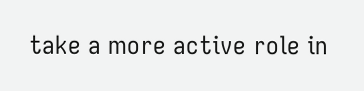take a more active role in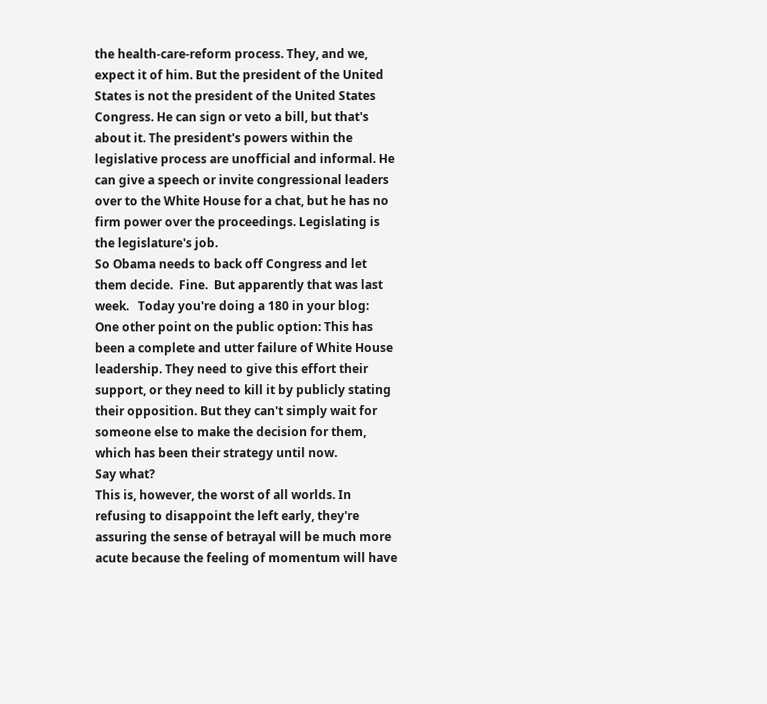the health-care-reform process. They, and we, expect it of him. But the president of the United States is not the president of the United States Congress. He can sign or veto a bill, but that's about it. The president's powers within the legislative process are unofficial and informal. He can give a speech or invite congressional leaders over to the White House for a chat, but he has no firm power over the proceedings. Legislating is the legislature's job.
So Obama needs to back off Congress and let them decide.  Fine.  But apparently that was last week.   Today you're doing a 180 in your blog:
One other point on the public option: This has been a complete and utter failure of White House leadership. They need to give this effort their support, or they need to kill it by publicly stating their opposition. But they can't simply wait for someone else to make the decision for them, which has been their strategy until now.
Say what?
This is, however, the worst of all worlds. In refusing to disappoint the left early, they're assuring the sense of betrayal will be much more acute because the feeling of momentum will have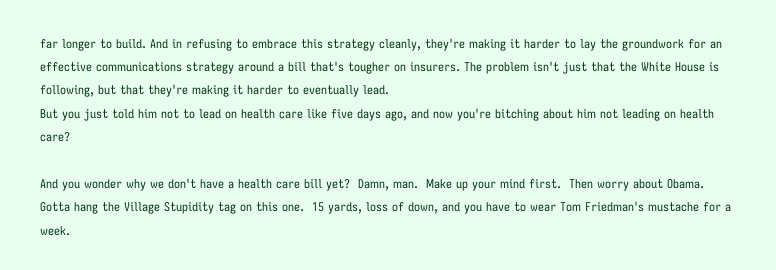far longer to build. And in refusing to embrace this strategy cleanly, they're making it harder to lay the groundwork for an effective communications strategy around a bill that's tougher on insurers. The problem isn't just that the White House is following, but that they're making it harder to eventually lead.
But you just told him not to lead on health care like five days ago, and now you're bitching about him not leading on health care?

And you wonder why we don't have a health care bill yet?  Damn, man.  Make up your mind first.  Then worry about Obama.  Gotta hang the Village Stupidity tag on this one.  15 yards, loss of down, and you have to wear Tom Friedman's mustache for a week.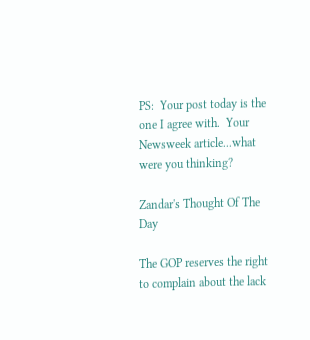PS:  Your post today is the one I agree with.  Your Newsweek article...what were you thinking?

Zandar's Thought Of The Day

The GOP reserves the right to complain about the lack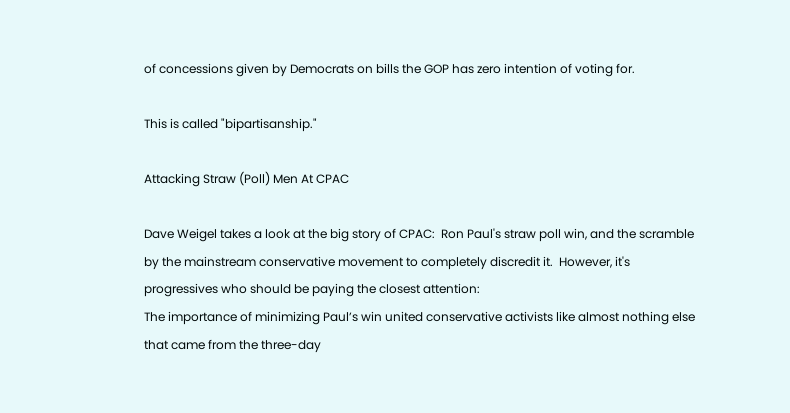of concessions given by Democrats on bills the GOP has zero intention of voting for.

This is called "bipartisanship."

Attacking Straw (Poll) Men At CPAC

Dave Weigel takes a look at the big story of CPAC:  Ron Paul's straw poll win, and the scramble by the mainstream conservative movement to completely discredit it.  However, it's progressives who should be paying the closest attention:
The importance of minimizing Paul’s win united conservative activists like almost nothing else that came from the three-day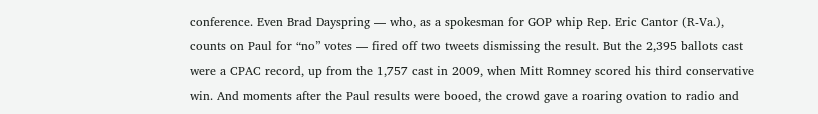conference. Even Brad Dayspring — who, as a spokesman for GOP whip Rep. Eric Cantor (R-Va.), counts on Paul for “no” votes — fired off two tweets dismissing the result. But the 2,395 ballots cast were a CPAC record, up from the 1,757 cast in 2009, when Mitt Romney scored his third conservative win. And moments after the Paul results were booed, the crowd gave a roaring ovation to radio and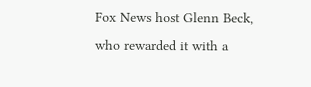Fox News host Glenn Beck, who rewarded it with a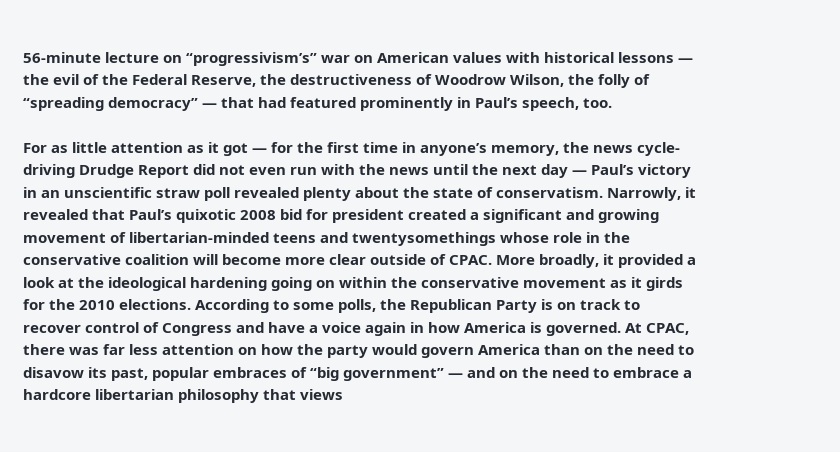56-minute lecture on “progressivism’s” war on American values with historical lessons — the evil of the Federal Reserve, the destructiveness of Woodrow Wilson, the folly of “spreading democracy” — that had featured prominently in Paul’s speech, too.

For as little attention as it got — for the first time in anyone’s memory, the news cycle-driving Drudge Report did not even run with the news until the next day — Paul’s victory in an unscientific straw poll revealed plenty about the state of conservatism. Narrowly, it revealed that Paul’s quixotic 2008 bid for president created a significant and growing movement of libertarian-minded teens and twentysomethings whose role in the conservative coalition will become more clear outside of CPAC. More broadly, it provided a look at the ideological hardening going on within the conservative movement as it girds for the 2010 elections. According to some polls, the Republican Party is on track to recover control of Congress and have a voice again in how America is governed. At CPAC, there was far less attention on how the party would govern America than on the need to disavow its past, popular embraces of “big government” — and on the need to embrace a hardcore libertarian philosophy that views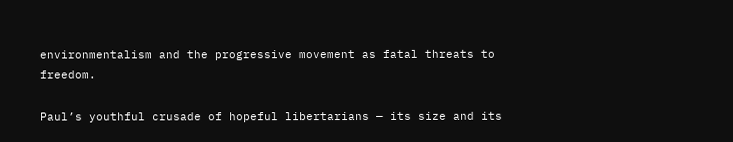environmentalism and the progressive movement as fatal threats to freedom.

Paul’s youthful crusade of hopeful libertarians — its size and its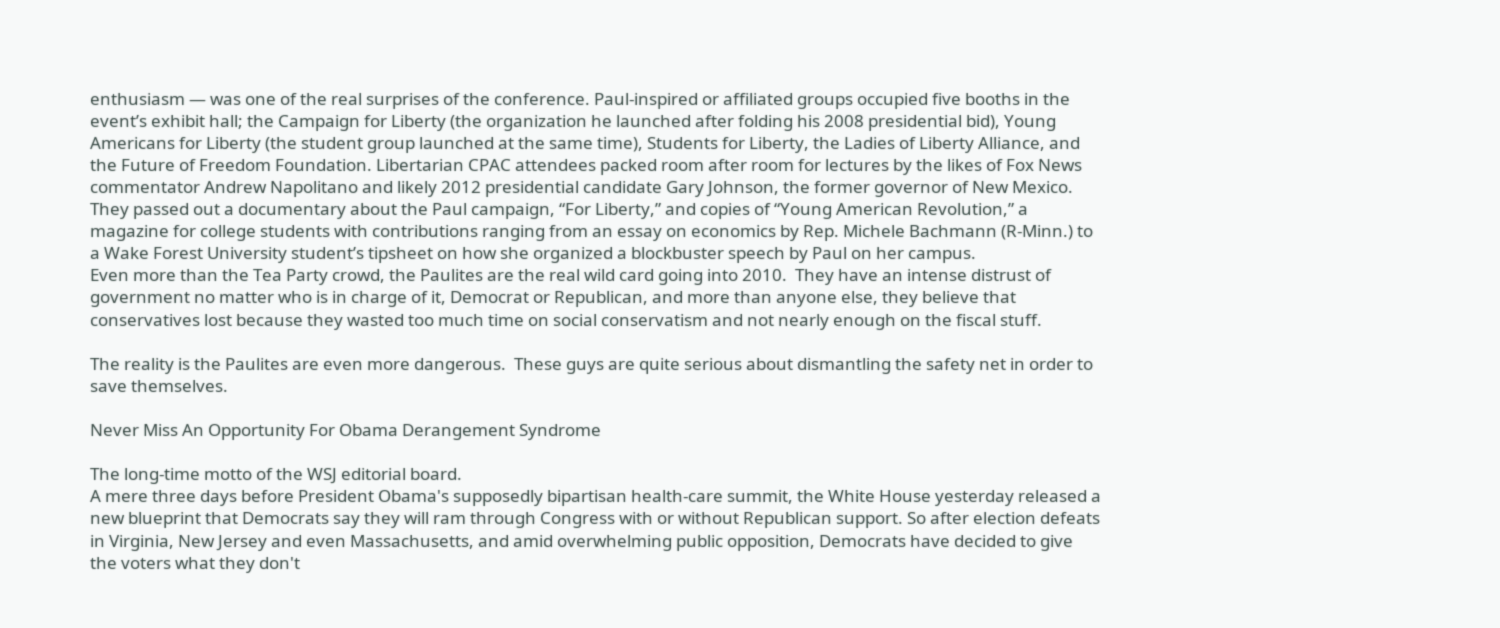enthusiasm — was one of the real surprises of the conference. Paul-inspired or affiliated groups occupied five booths in the event’s exhibit hall; the Campaign for Liberty (the organization he launched after folding his 2008 presidential bid), Young Americans for Liberty (the student group launched at the same time), Students for Liberty, the Ladies of Liberty Alliance, and the Future of Freedom Foundation. Libertarian CPAC attendees packed room after room for lectures by the likes of Fox News commentator Andrew Napolitano and likely 2012 presidential candidate Gary Johnson, the former governor of New Mexico. They passed out a documentary about the Paul campaign, “For Liberty,” and copies of “Young American Revolution,” a magazine for college students with contributions ranging from an essay on economics by Rep. Michele Bachmann (R-Minn.) to a Wake Forest University student’s tipsheet on how she organized a blockbuster speech by Paul on her campus.
Even more than the Tea Party crowd, the Paulites are the real wild card going into 2010.  They have an intense distrust of government no matter who is in charge of it, Democrat or Republican, and more than anyone else, they believe that conservatives lost because they wasted too much time on social conservatism and not nearly enough on the fiscal stuff.

The reality is the Paulites are even more dangerous.  These guys are quite serious about dismantling the safety net in order to save themselves.

Never Miss An Opportunity For Obama Derangement Syndrome

The long-time motto of the WSJ editorial board.
A mere three days before President Obama's supposedly bipartisan health-care summit, the White House yesterday released a new blueprint that Democrats say they will ram through Congress with or without Republican support. So after election defeats in Virginia, New Jersey and even Massachusetts, and amid overwhelming public opposition, Democrats have decided to give the voters what they don't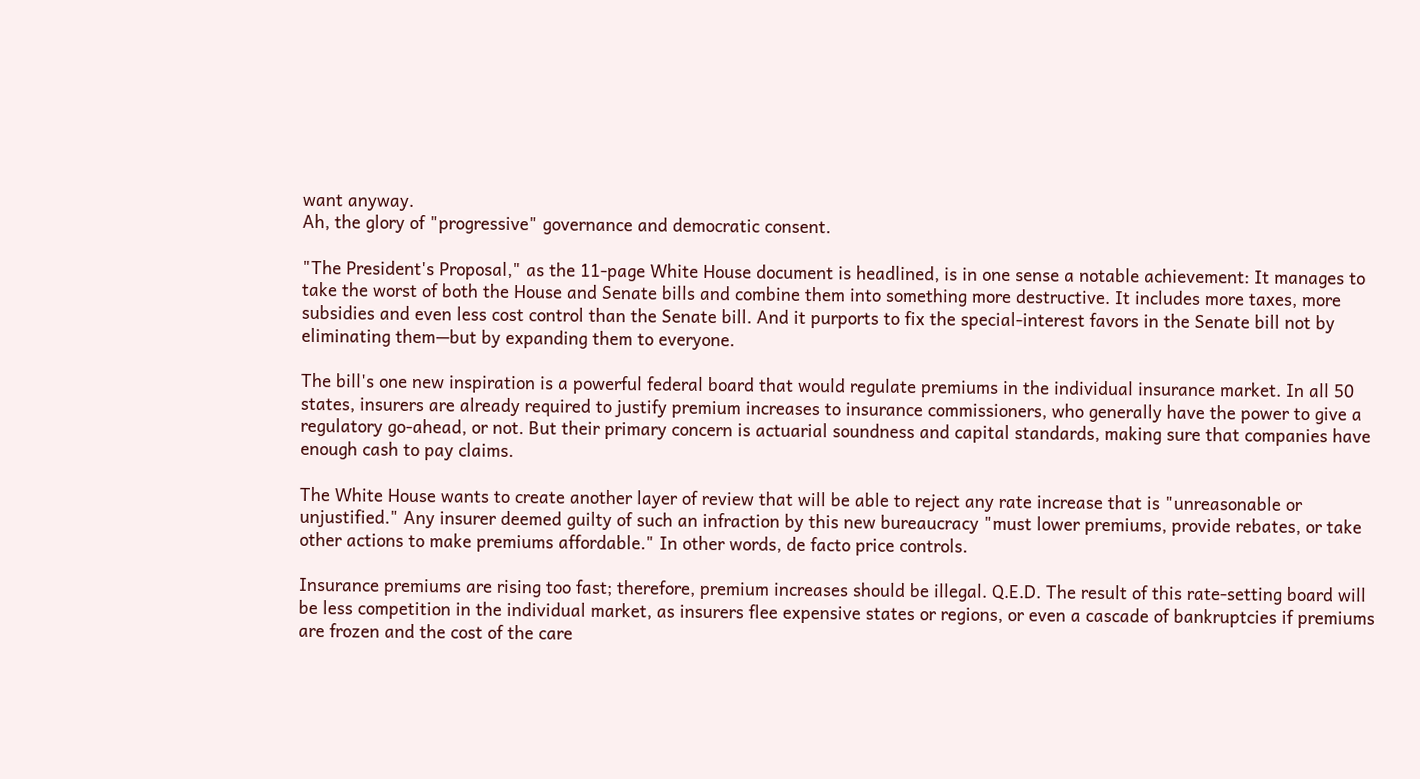want anyway.
Ah, the glory of "progressive" governance and democratic consent.

"The President's Proposal," as the 11-page White House document is headlined, is in one sense a notable achievement: It manages to take the worst of both the House and Senate bills and combine them into something more destructive. It includes more taxes, more subsidies and even less cost control than the Senate bill. And it purports to fix the special-interest favors in the Senate bill not by eliminating them—but by expanding them to everyone.

The bill's one new inspiration is a powerful federal board that would regulate premiums in the individual insurance market. In all 50 states, insurers are already required to justify premium increases to insurance commissioners, who generally have the power to give a regulatory go-ahead, or not. But their primary concern is actuarial soundness and capital standards, making sure that companies have enough cash to pay claims.

The White House wants to create another layer of review that will be able to reject any rate increase that is "unreasonable or unjustified." Any insurer deemed guilty of such an infraction by this new bureaucracy "must lower premiums, provide rebates, or take other actions to make premiums affordable." In other words, de facto price controls.

Insurance premiums are rising too fast; therefore, premium increases should be illegal. Q.E.D. The result of this rate-setting board will be less competition in the individual market, as insurers flee expensive states or regions, or even a cascade of bankruptcies if premiums are frozen and the cost of the care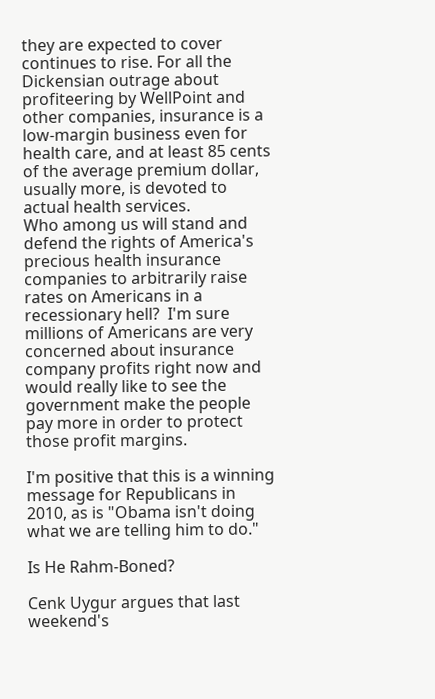they are expected to cover continues to rise. For all the Dickensian outrage about profiteering by WellPoint and other companies, insurance is a low-margin business even for health care, and at least 85 cents of the average premium dollar, usually more, is devoted to actual health services.
Who among us will stand and defend the rights of America's precious health insurance companies to arbitrarily raise rates on Americans in a recessionary hell?  I'm sure millions of Americans are very concerned about insurance company profits right now and would really like to see the government make the people pay more in order to protect those profit margins.

I'm positive that this is a winning message for Republicans in 2010, as is "Obama isn't doing what we are telling him to do."

Is He Rahm-Boned?

Cenk Uygur argues that last weekend's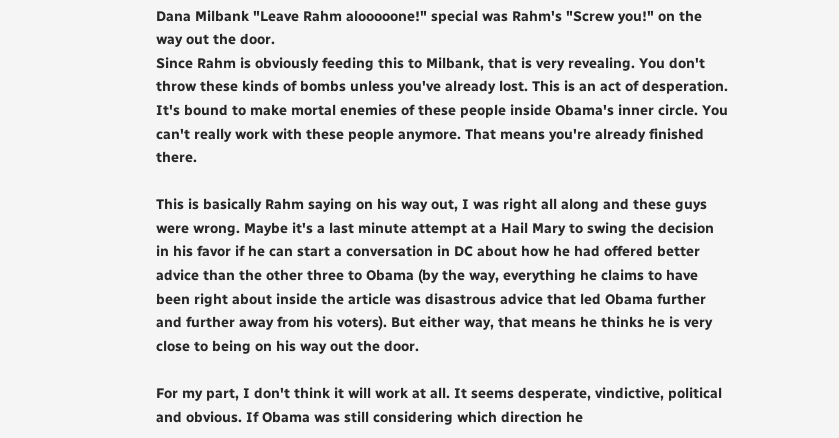Dana Milbank "Leave Rahm alooooone!" special was Rahm's "Screw you!" on the way out the door.
Since Rahm is obviously feeding this to Milbank, that is very revealing. You don't throw these kinds of bombs unless you've already lost. This is an act of desperation. It's bound to make mortal enemies of these people inside Obama's inner circle. You can't really work with these people anymore. That means you're already finished there.

This is basically Rahm saying on his way out, I was right all along and these guys were wrong. Maybe it's a last minute attempt at a Hail Mary to swing the decision in his favor if he can start a conversation in DC about how he had offered better advice than the other three to Obama (by the way, everything he claims to have been right about inside the article was disastrous advice that led Obama further and further away from his voters). But either way, that means he thinks he is very close to being on his way out the door.

For my part, I don't think it will work at all. It seems desperate, vindictive, political and obvious. If Obama was still considering which direction he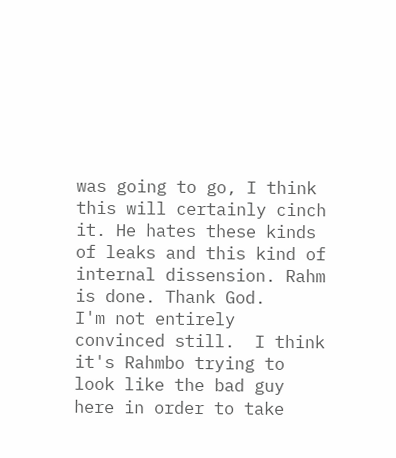was going to go, I think this will certainly cinch it. He hates these kinds of leaks and this kind of internal dissension. Rahm is done. Thank God.
I'm not entirely convinced still.  I think it's Rahmbo trying to look like the bad guy here in order to take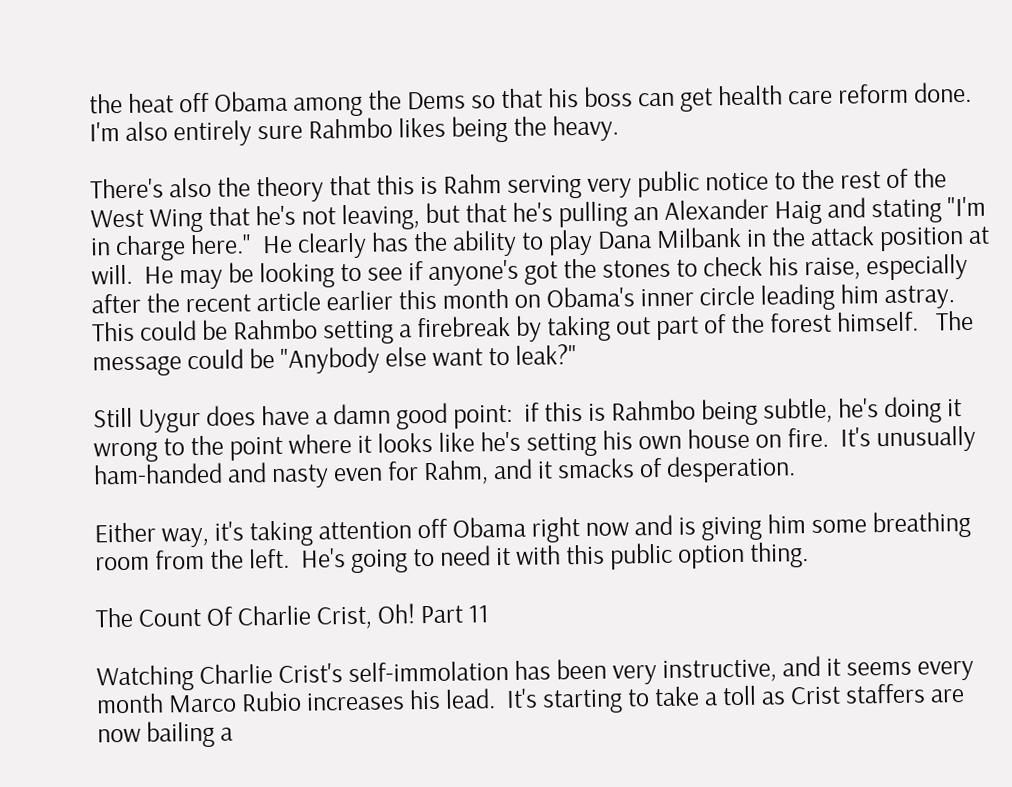the heat off Obama among the Dems so that his boss can get health care reform done.  I'm also entirely sure Rahmbo likes being the heavy.

There's also the theory that this is Rahm serving very public notice to the rest of the West Wing that he's not leaving, but that he's pulling an Alexander Haig and stating "I'm in charge here."  He clearly has the ability to play Dana Milbank in the attack position at will.  He may be looking to see if anyone's got the stones to check his raise, especially after the recent article earlier this month on Obama's inner circle leading him astray.  This could be Rahmbo setting a firebreak by taking out part of the forest himself.   The message could be "Anybody else want to leak?"

Still Uygur does have a damn good point:  if this is Rahmbo being subtle, he's doing it wrong to the point where it looks like he's setting his own house on fire.  It's unusually ham-handed and nasty even for Rahm, and it smacks of desperation.

Either way, it's taking attention off Obama right now and is giving him some breathing room from the left.  He's going to need it with this public option thing.

The Count Of Charlie Crist, Oh! Part 11

Watching Charlie Crist's self-immolation has been very instructive, and it seems every month Marco Rubio increases his lead.  It's starting to take a toll as Crist staffers are now bailing a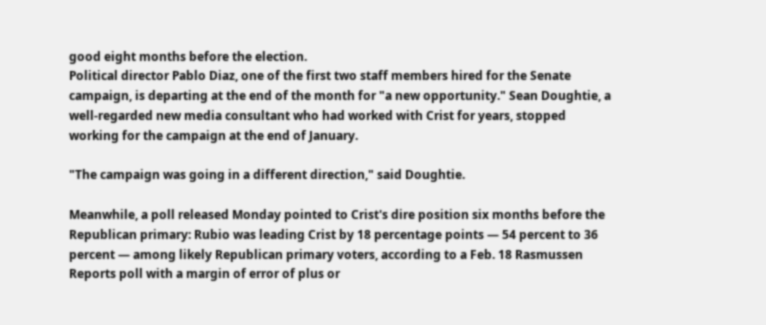good eight months before the election.
Political director Pablo Diaz, one of the first two staff members hired for the Senate campaign, is departing at the end of the month for "a new opportunity." Sean Doughtie, a well-regarded new media consultant who had worked with Crist for years, stopped working for the campaign at the end of January.

"The campaign was going in a different direction," said Doughtie.

Meanwhile, a poll released Monday pointed to Crist's dire position six months before the Republican primary: Rubio was leading Crist by 18 percentage points — 54 percent to 36 percent — among likely Republican primary voters, according to a Feb. 18 Rasmussen Reports poll with a margin of error of plus or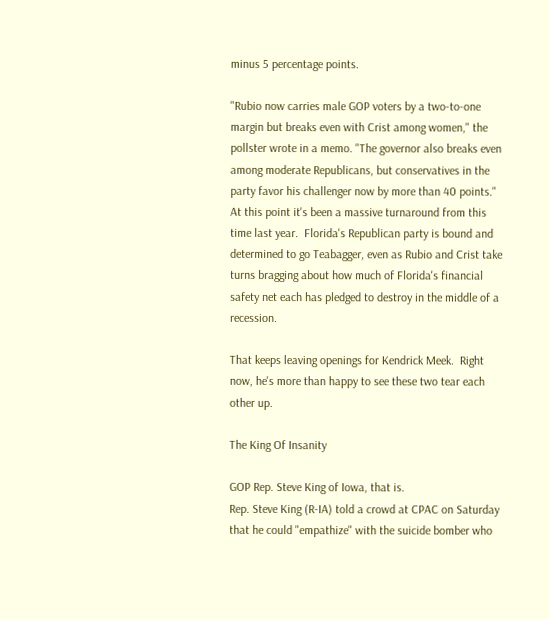minus 5 percentage points.

"Rubio now carries male GOP voters by a two-to-one margin but breaks even with Crist among women," the pollster wrote in a memo. "The governor also breaks even among moderate Republicans, but conservatives in the party favor his challenger now by more than 40 points."
At this point it's been a massive turnaround from this time last year.  Florida's Republican party is bound and determined to go Teabagger, even as Rubio and Crist take turns bragging about how much of Florida's financial safety net each has pledged to destroy in the middle of a recession.

That keeps leaving openings for Kendrick Meek.  Right now, he's more than happy to see these two tear each other up.

The King Of Insanity

GOP Rep. Steve King of Iowa, that is.
Rep. Steve King (R-IA) told a crowd at CPAC on Saturday that he could "empathize" with the suicide bomber who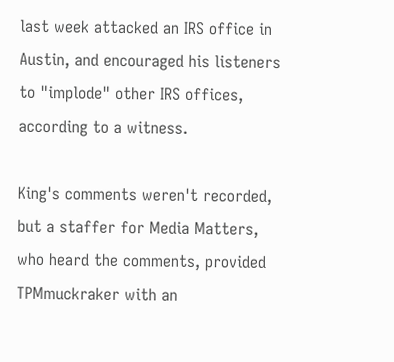last week attacked an IRS office in Austin, and encouraged his listeners to "implode" other IRS offices, according to a witness.

King's comments weren't recorded, but a staffer for Media Matters, who heard the comments, provided TPMmuckraker with an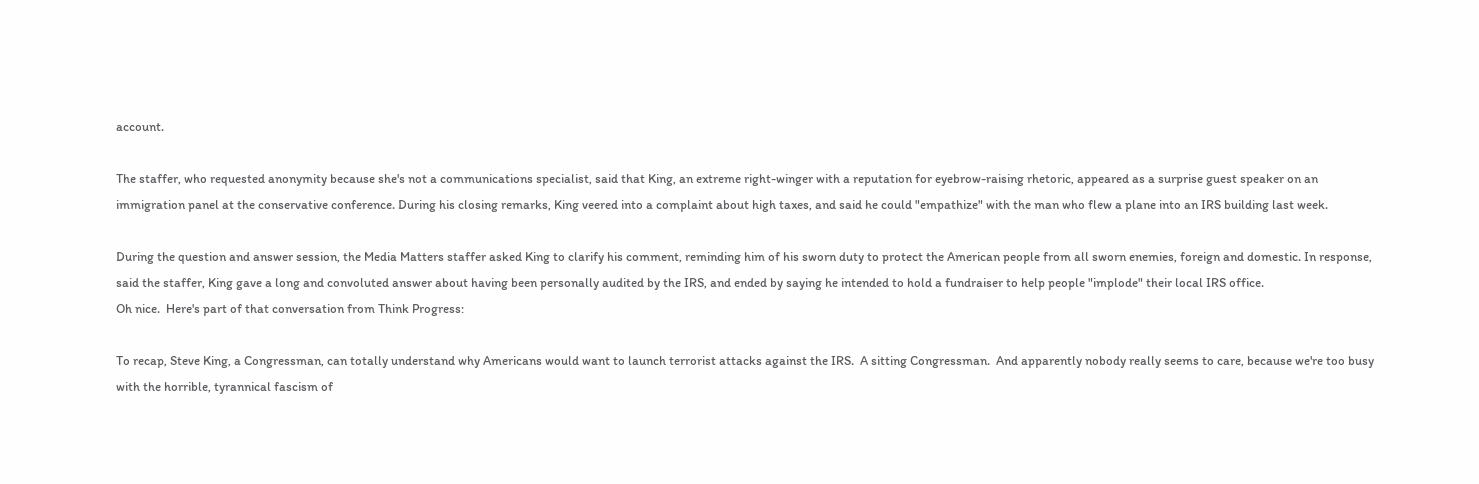account.

The staffer, who requested anonymity because she's not a communications specialist, said that King, an extreme right-winger with a reputation for eyebrow-raising rhetoric, appeared as a surprise guest speaker on an immigration panel at the conservative conference. During his closing remarks, King veered into a complaint about high taxes, and said he could "empathize" with the man who flew a plane into an IRS building last week.

During the question and answer session, the Media Matters staffer asked King to clarify his comment, reminding him of his sworn duty to protect the American people from all sworn enemies, foreign and domestic. In response, said the staffer, King gave a long and convoluted answer about having been personally audited by the IRS, and ended by saying he intended to hold a fundraiser to help people "implode" their local IRS office.
Oh nice.  Here's part of that conversation from Think Progress:

To recap, Steve King, a Congressman, can totally understand why Americans would want to launch terrorist attacks against the IRS.  A sitting Congressman.  And apparently nobody really seems to care, because we're too busy with the horrible, tyrannical fascism of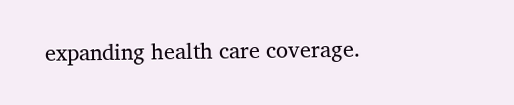expanding health care coverage.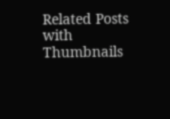Related Posts with Thumbnails